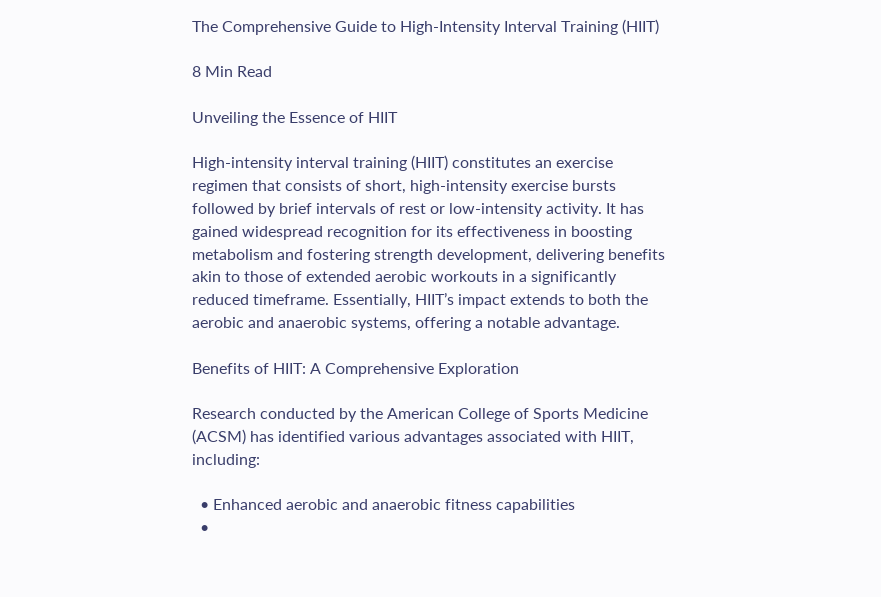The Comprehensive Guide to High-Intensity Interval Training (HIIT)

8 Min Read

Unveiling the Essence of HIIT

High-intensity interval training (HIIT) constitutes an exercise regimen that consists of short, high-intensity exercise bursts followed by brief intervals of rest or low-intensity activity. It has gained widespread recognition for its effectiveness in boosting metabolism and fostering strength development, delivering benefits akin to those of extended aerobic workouts in a significantly reduced timeframe. Essentially, HIIT’s impact extends to both the aerobic and anaerobic systems, offering a notable advantage.

Benefits of HIIT: A Comprehensive Exploration

Research conducted by the American College of Sports Medicine (ACSM) has identified various advantages associated with HIIT, including:

  • Enhanced aerobic and anaerobic fitness capabilities
  •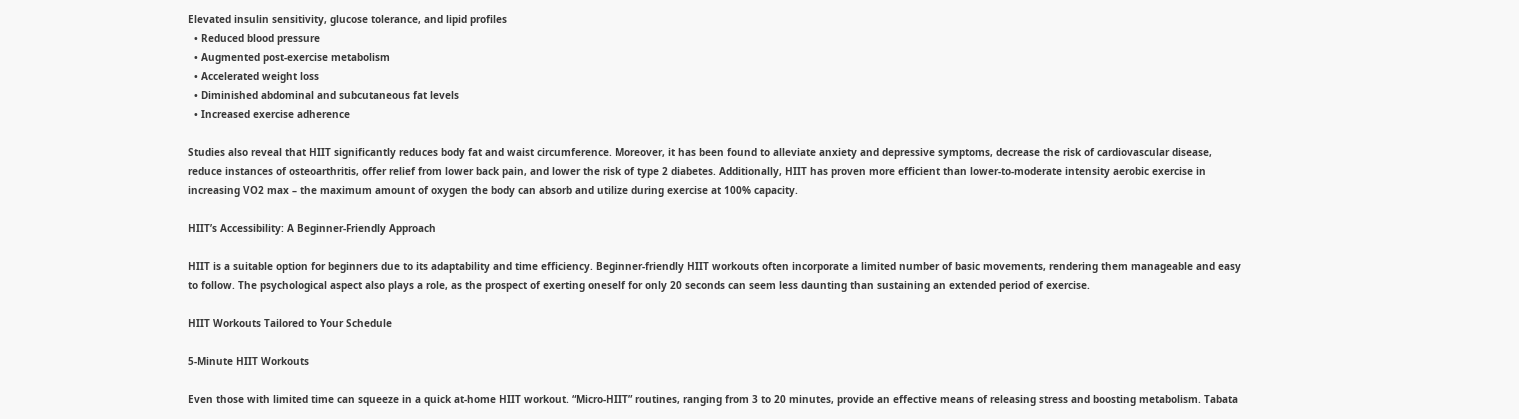Elevated insulin sensitivity, glucose tolerance, and lipid profiles
  • Reduced blood pressure
  • Augmented post-exercise metabolism
  • Accelerated weight loss
  • Diminished abdominal and subcutaneous fat levels
  • Increased exercise adherence

Studies also reveal that HIIT significantly reduces body fat and waist circumference. Moreover, it has been found to alleviate anxiety and depressive symptoms, decrease the risk of cardiovascular disease, reduce instances of osteoarthritis, offer relief from lower back pain, and lower the risk of type 2 diabetes. Additionally, HIIT has proven more efficient than lower-to-moderate intensity aerobic exercise in increasing VO2 max – the maximum amount of oxygen the body can absorb and utilize during exercise at 100% capacity.

HIIT’s Accessibility: A Beginner-Friendly Approach

HIIT is a suitable option for beginners due to its adaptability and time efficiency. Beginner-friendly HIIT workouts often incorporate a limited number of basic movements, rendering them manageable and easy to follow. The psychological aspect also plays a role, as the prospect of exerting oneself for only 20 seconds can seem less daunting than sustaining an extended period of exercise.

HIIT Workouts Tailored to Your Schedule

5-Minute HIIT Workouts

Even those with limited time can squeeze in a quick at-home HIIT workout. “Micro-HIIT” routines, ranging from 3 to 20 minutes, provide an effective means of releasing stress and boosting metabolism. Tabata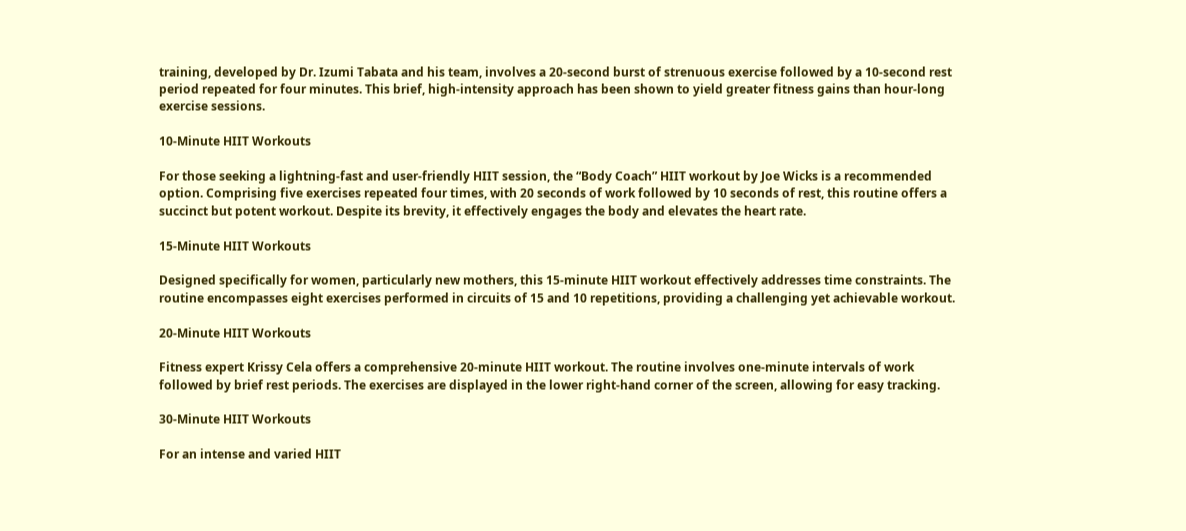training, developed by Dr. Izumi Tabata and his team, involves a 20-second burst of strenuous exercise followed by a 10-second rest period repeated for four minutes. This brief, high-intensity approach has been shown to yield greater fitness gains than hour-long exercise sessions.

10-Minute HIIT Workouts

For those seeking a lightning-fast and user-friendly HIIT session, the “Body Coach” HIIT workout by Joe Wicks is a recommended option. Comprising five exercises repeated four times, with 20 seconds of work followed by 10 seconds of rest, this routine offers a succinct but potent workout. Despite its brevity, it effectively engages the body and elevates the heart rate.

15-Minute HIIT Workouts

Designed specifically for women, particularly new mothers, this 15-minute HIIT workout effectively addresses time constraints. The routine encompasses eight exercises performed in circuits of 15 and 10 repetitions, providing a challenging yet achievable workout.

20-Minute HIIT Workouts

Fitness expert Krissy Cela offers a comprehensive 20-minute HIIT workout. The routine involves one-minute intervals of work followed by brief rest periods. The exercises are displayed in the lower right-hand corner of the screen, allowing for easy tracking.

30-Minute HIIT Workouts

For an intense and varied HIIT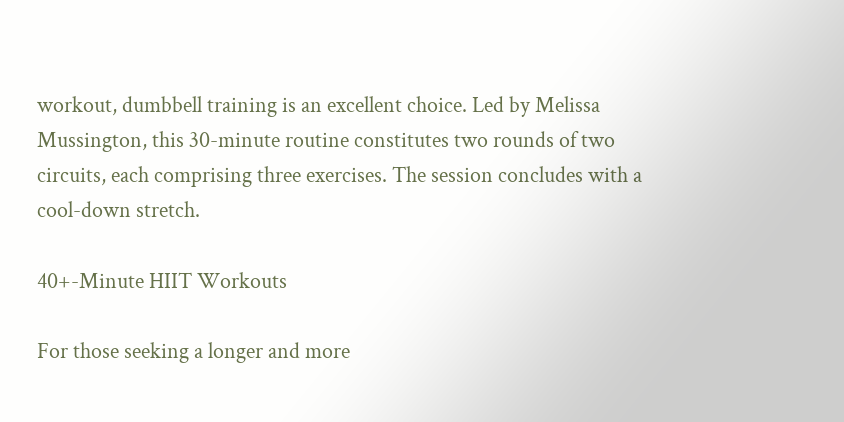workout, dumbbell training is an excellent choice. Led by Melissa Mussington, this 30-minute routine constitutes two rounds of two circuits, each comprising three exercises. The session concludes with a cool-down stretch.

40+-Minute HIIT Workouts

For those seeking a longer and more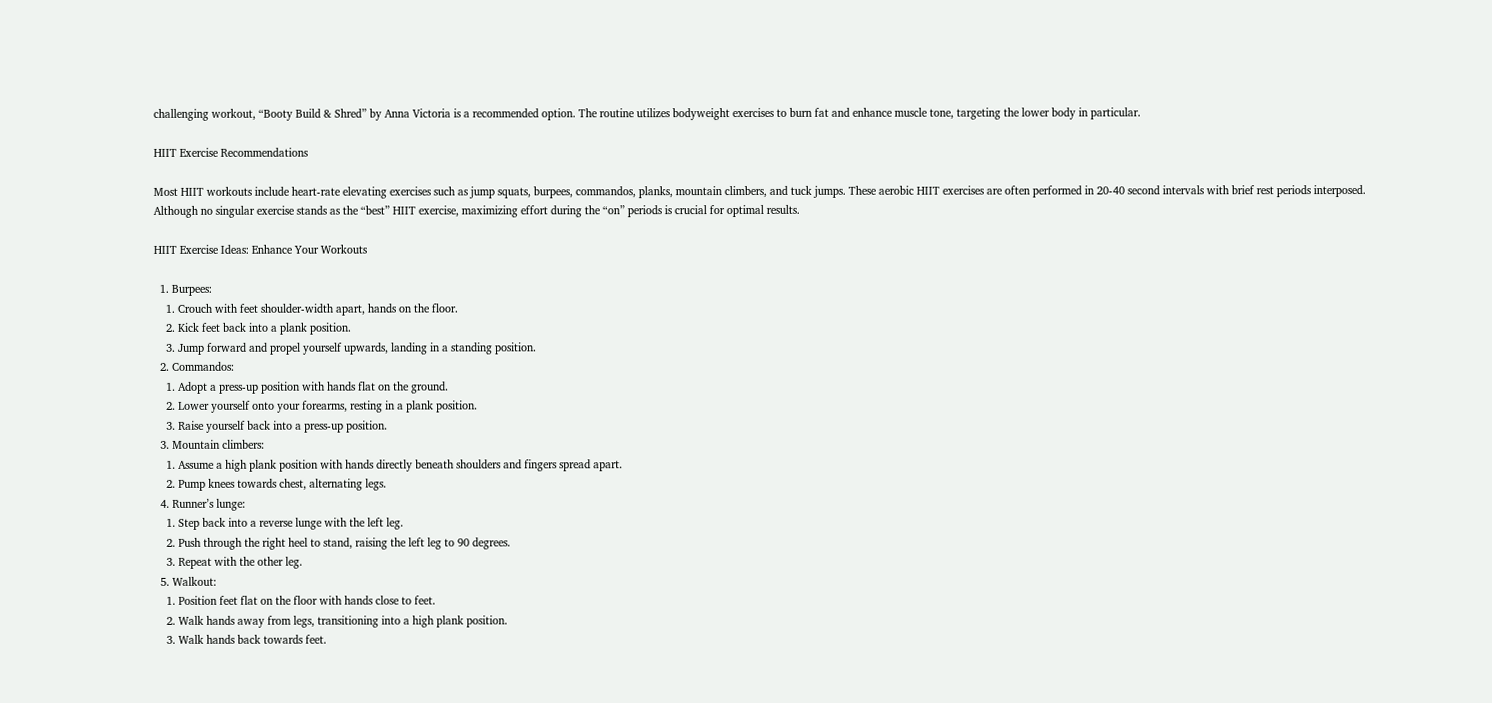challenging workout, “Booty Build & Shred” by Anna Victoria is a recommended option. The routine utilizes bodyweight exercises to burn fat and enhance muscle tone, targeting the lower body in particular.

HIIT Exercise Recommendations

Most HIIT workouts include heart-rate elevating exercises such as jump squats, burpees, commandos, planks, mountain climbers, and tuck jumps. These aerobic HIIT exercises are often performed in 20-40 second intervals with brief rest periods interposed. Although no singular exercise stands as the “best” HIIT exercise, maximizing effort during the “on” periods is crucial for optimal results.

HIIT Exercise Ideas: Enhance Your Workouts

  1. Burpees:
    1. Crouch with feet shoulder-width apart, hands on the floor.
    2. Kick feet back into a plank position.
    3. Jump forward and propel yourself upwards, landing in a standing position.
  2. Commandos:
    1. Adopt a press-up position with hands flat on the ground.
    2. Lower yourself onto your forearms, resting in a plank position.
    3. Raise yourself back into a press-up position.
  3. Mountain climbers:
    1. Assume a high plank position with hands directly beneath shoulders and fingers spread apart.
    2. Pump knees towards chest, alternating legs.
  4. Runner’s lunge:
    1. Step back into a reverse lunge with the left leg.
    2. Push through the right heel to stand, raising the left leg to 90 degrees.
    3. Repeat with the other leg.
  5. Walkout:
    1. Position feet flat on the floor with hands close to feet.
    2. Walk hands away from legs, transitioning into a high plank position.
    3. Walk hands back towards feet.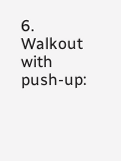6. Walkout with push-up: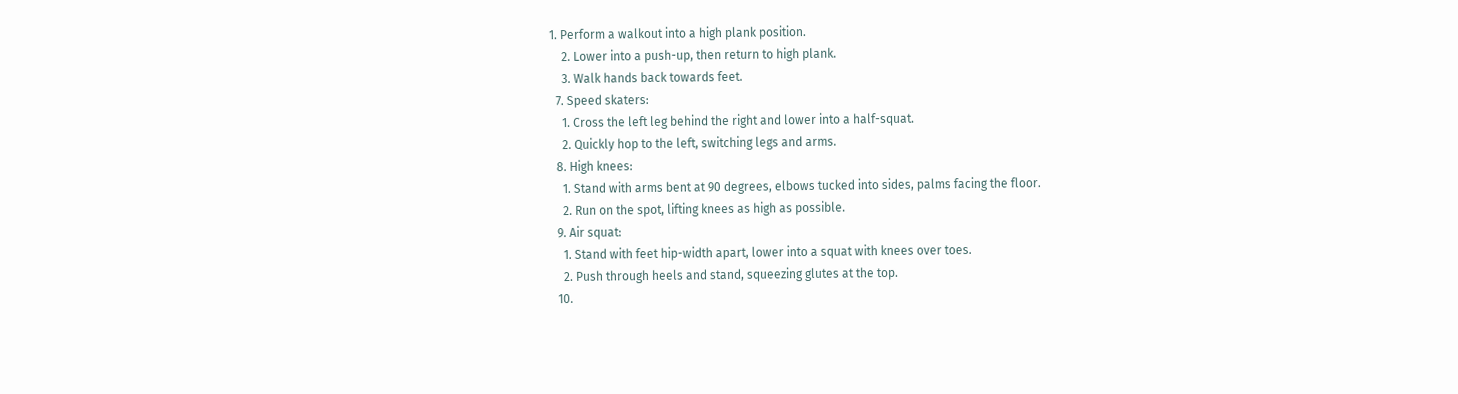1. Perform a walkout into a high plank position.
    2. Lower into a push-up, then return to high plank.
    3. Walk hands back towards feet.
  7. Speed skaters:
    1. Cross the left leg behind the right and lower into a half-squat.
    2. Quickly hop to the left, switching legs and arms.
  8. High knees:
    1. Stand with arms bent at 90 degrees, elbows tucked into sides, palms facing the floor.
    2. Run on the spot, lifting knees as high as possible.
  9. Air squat:
    1. Stand with feet hip-width apart, lower into a squat with knees over toes.
    2. Push through heels and stand, squeezing glutes at the top.
  10.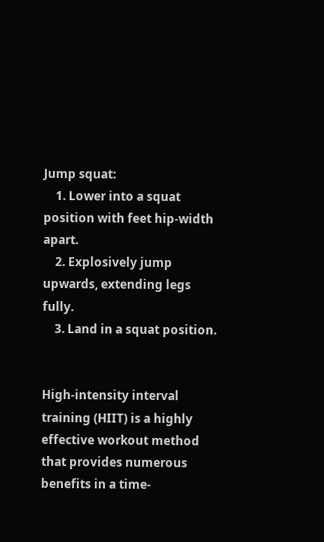Jump squat:
    1. Lower into a squat position with feet hip-width apart.
    2. Explosively jump upwards, extending legs fully.
    3. Land in a squat position.


High-intensity interval training (HIIT) is a highly effective workout method that provides numerous benefits in a time-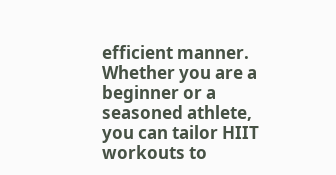efficient manner. Whether you are a beginner or a seasoned athlete, you can tailor HIIT workouts to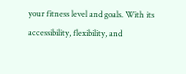your fitness level and goals. With its accessibility, flexibility, and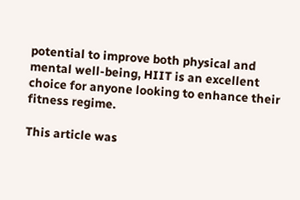potential to improve both physical and mental well-being, HIIT is an excellent choice for anyone looking to enhance their fitness regime.

This article was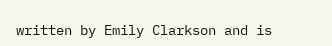written by Emily Clarkson and is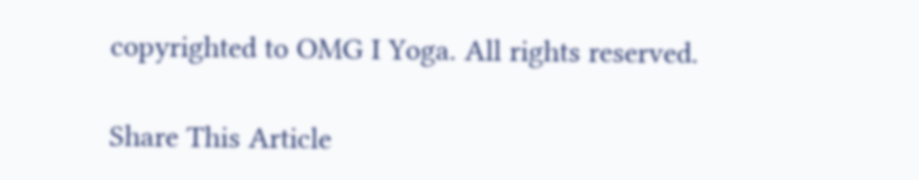copyrighted to OMG I Yoga. All rights reserved.

Share This Article